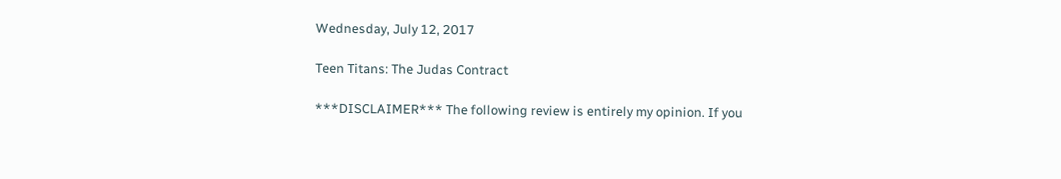Wednesday, July 12, 2017

Teen Titans: The Judas Contract

***DISCLAIMER*** The following review is entirely my opinion. If you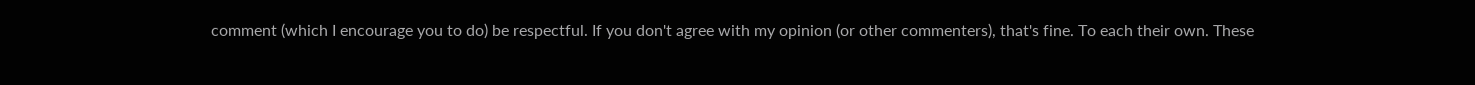comment (which I encourage you to do) be respectful. If you don't agree with my opinion (or other commenters), that's fine. To each their own. These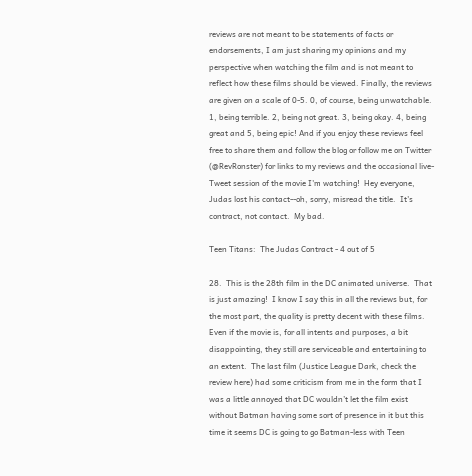reviews are not meant to be statements of facts or endorsements, I am just sharing my opinions and my perspective when watching the film and is not meant to reflect how these films should be viewed. Finally, the reviews are given on a scale of 0-5. 0, of course, being unwatchable. 1, being terrible. 2, being not great. 3, being okay. 4, being great and 5, being epic! And if you enjoy these reviews feel free to share them and follow the blog or follow me on Twitter (@RevRonster) for links to my reviews and the occasional live-Tweet session of the movie I'm watching!  Hey everyone, Judas lost his contact--oh, sorry, misread the title.  It's contract, not contact.  My bad.

Teen Titans:  The Judas Contract - 4 out of 5

28.  This is the 28th film in the DC animated universe.  That is just amazing!  I know I say this in all the reviews but, for the most part, the quality is pretty decent with these films.  Even if the movie is, for all intents and purposes, a bit disappointing, they still are serviceable and entertaining to an extent.  The last film (Justice League Dark, check the review here) had some criticism from me in the form that I was a little annoyed that DC wouldn’t let the film exist without Batman having some sort of presence in it but this time it seems DC is going to go Batman-less with Teen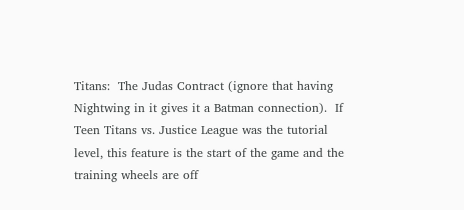Titans:  The Judas Contract (ignore that having Nightwing in it gives it a Batman connection).  If Teen Titans vs. Justice League was the tutorial level, this feature is the start of the game and the training wheels are off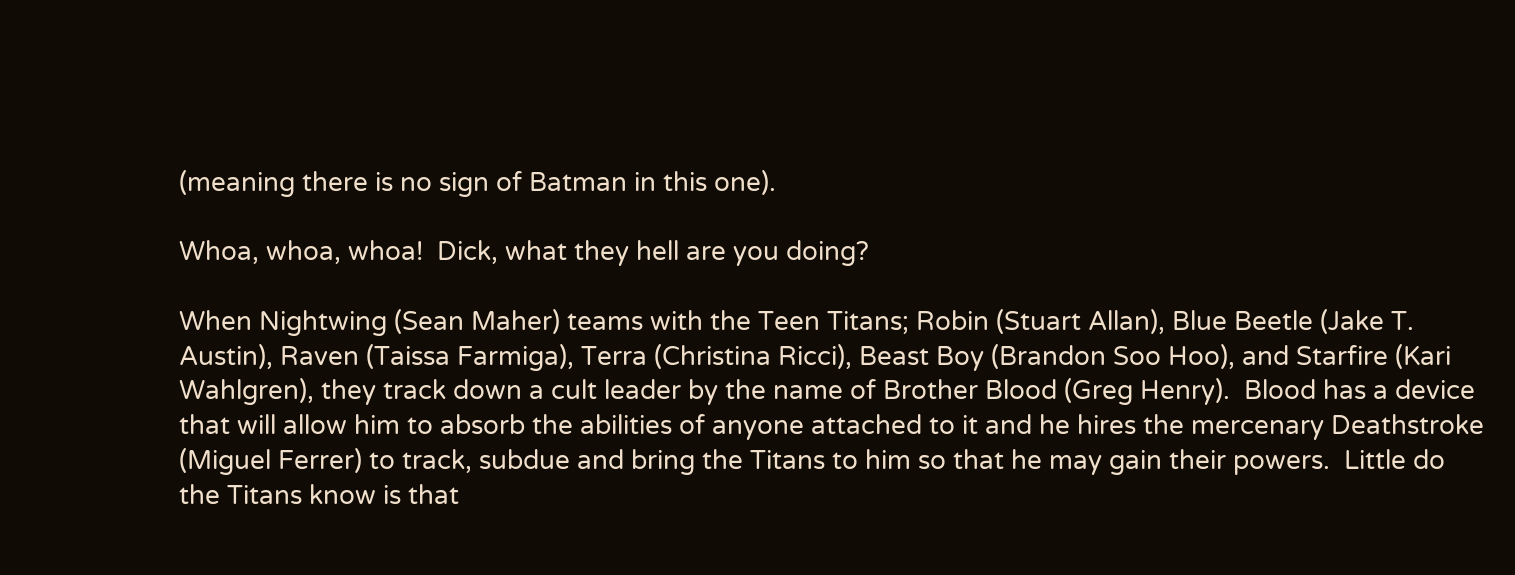(meaning there is no sign of Batman in this one).

Whoa, whoa, whoa!  Dick, what they hell are you doing?

When Nightwing (Sean Maher) teams with the Teen Titans; Robin (Stuart Allan), Blue Beetle (Jake T. Austin), Raven (Taissa Farmiga), Terra (Christina Ricci), Beast Boy (Brandon Soo Hoo), and Starfire (Kari Wahlgren), they track down a cult leader by the name of Brother Blood (Greg Henry).  Blood has a device that will allow him to absorb the abilities of anyone attached to it and he hires the mercenary Deathstroke (Miguel Ferrer) to track, subdue and bring the Titans to him so that he may gain their powers.  Little do the Titans know is that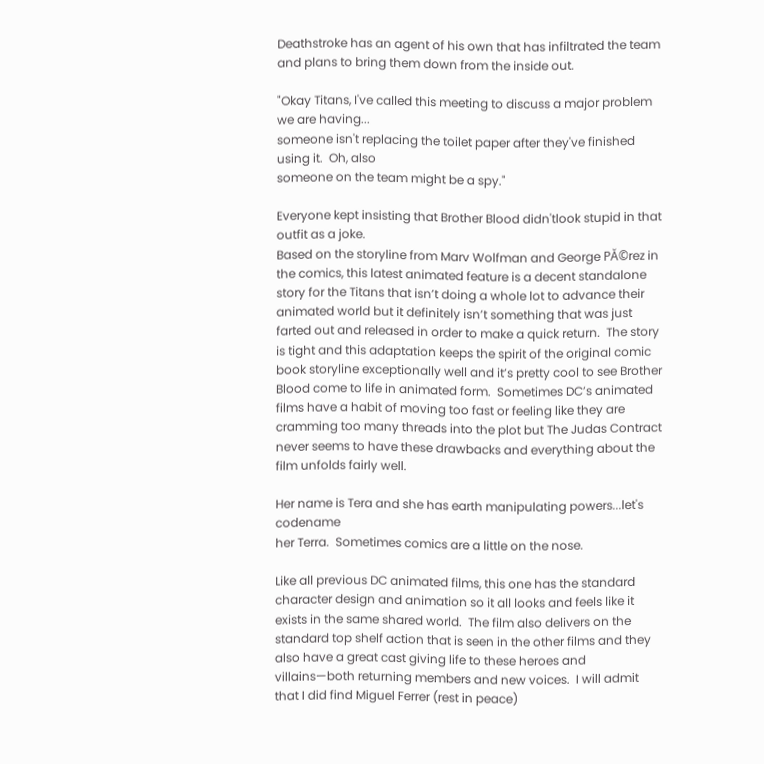Deathstroke has an agent of his own that has infiltrated the team and plans to bring them down from the inside out.

"Okay Titans, I've called this meeting to discuss a major problem we are having...
someone isn't replacing the toilet paper after they've finished using it.  Oh, also
someone on the team might be a spy."

Everyone kept insisting that Brother Blood didn'tlook stupid in that outfit as a joke.
Based on the storyline from Marv Wolfman and George PĂ©rez in the comics, this latest animated feature is a decent standalone story for the Titans that isn’t doing a whole lot to advance their animated world but it definitely isn’t something that was just farted out and released in order to make a quick return.  The story is tight and this adaptation keeps the spirit of the original comic book storyline exceptionally well and it’s pretty cool to see Brother Blood come to life in animated form.  Sometimes DC’s animated films have a habit of moving too fast or feeling like they are cramming too many threads into the plot but The Judas Contract never seems to have these drawbacks and everything about the film unfolds fairly well.

Her name is Tera and she has earth manipulating powers...let's codename
her Terra.  Sometimes comics are a little on the nose.

Like all previous DC animated films, this one has the standard character design and animation so it all looks and feels like it exists in the same shared world.  The film also delivers on the standard top shelf action that is seen in the other films and they also have a great cast giving life to these heroes and villains—both returning members and new voices.  I will admit that I did find Miguel Ferrer (rest in peace)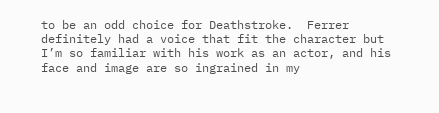to be an odd choice for Deathstroke.  Ferrer definitely had a voice that fit the character but I’m so familiar with his work as an actor, and his face and image are so ingrained in my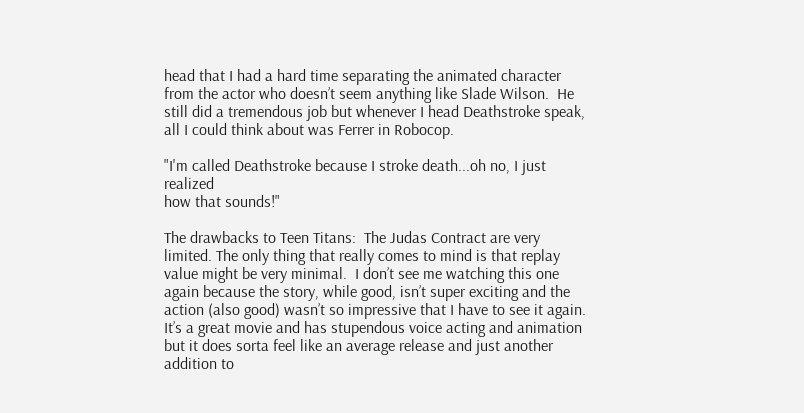head that I had a hard time separating the animated character from the actor who doesn’t seem anything like Slade Wilson.  He still did a tremendous job but whenever I head Deathstroke speak, all I could think about was Ferrer in Robocop.

"I'm called Deathstroke because I stroke death...oh no, I just realized
how that sounds!"

The drawbacks to Teen Titans:  The Judas Contract are very limited. The only thing that really comes to mind is that replay value might be very minimal.  I don’t see me watching this one again because the story, while good, isn’t super exciting and the action (also good) wasn’t so impressive that I have to see it again.  It’s a great movie and has stupendous voice acting and animation but it does sorta feel like an average release and just another addition to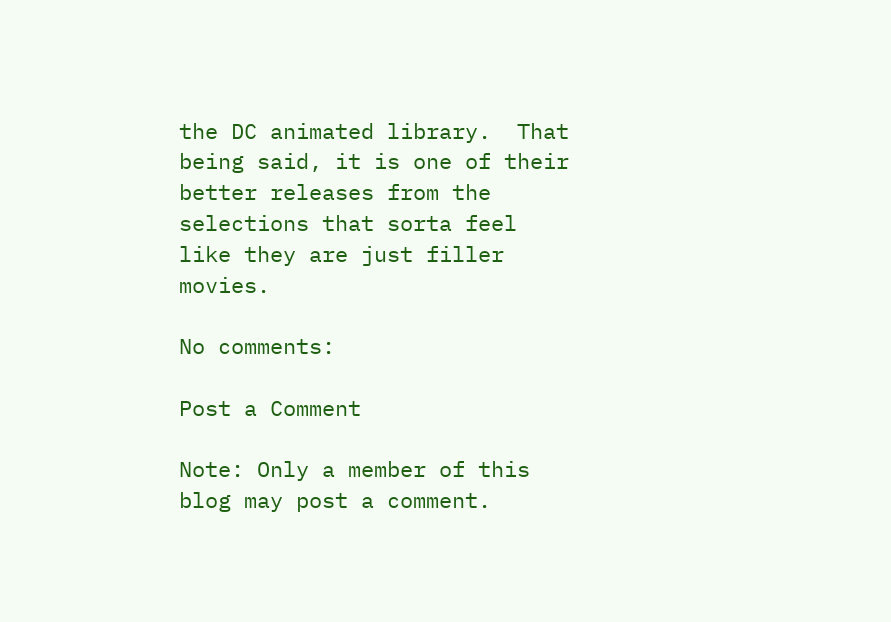the DC animated library.  That being said, it is one of their better releases from the selections that sorta feel like they are just filler movies.

No comments:

Post a Comment

Note: Only a member of this blog may post a comment.